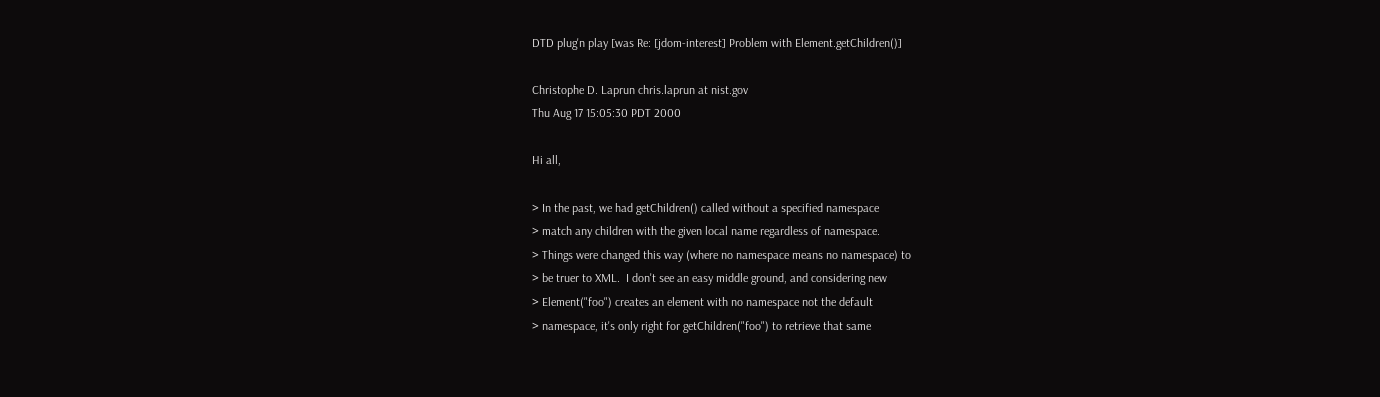DTD plug'n play [was Re: [jdom-interest] Problem with Element.getChildren()]

Christophe D. Laprun chris.laprun at nist.gov
Thu Aug 17 15:05:30 PDT 2000

Hi all,

> In the past, we had getChildren() called without a specified namespace
> match any children with the given local name regardless of namespace.
> Things were changed this way (where no namespace means no namespace) to
> be truer to XML.  I don't see an easy middle ground, and considering new
> Element("foo") creates an element with no namespace not the default
> namespace, it's only right for getChildren("foo") to retrieve that same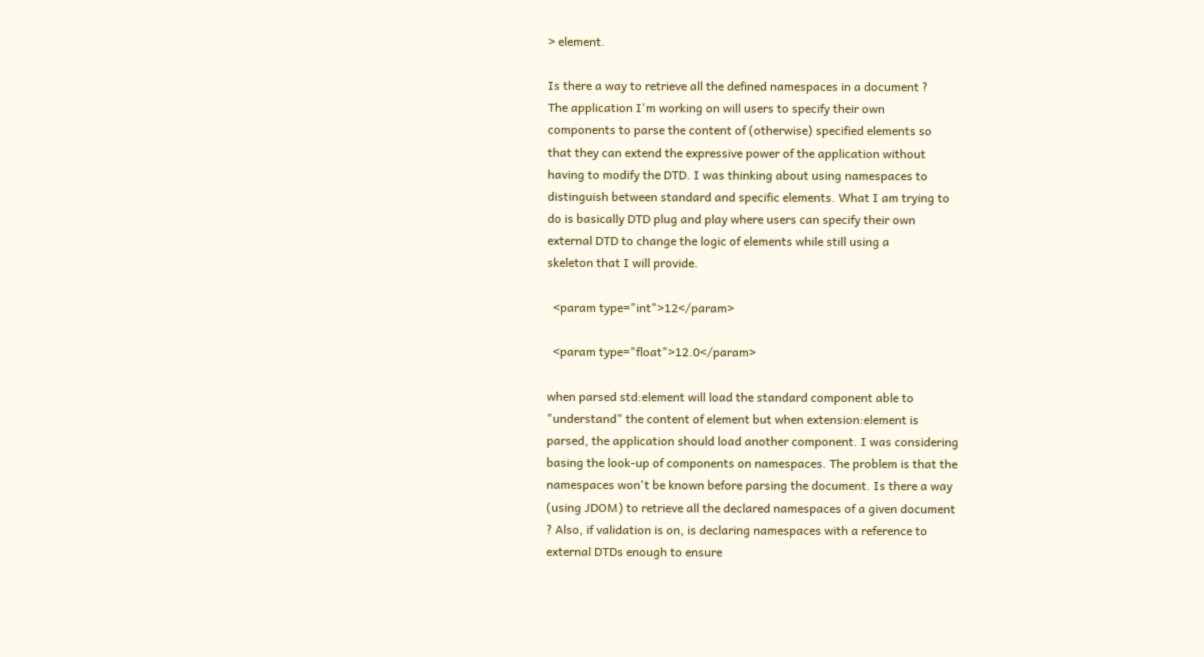> element.

Is there a way to retrieve all the defined namespaces in a document ?
The application I'm working on will users to specify their own
components to parse the content of (otherwise) specified elements so
that they can extend the expressive power of the application without
having to modify the DTD. I was thinking about using namespaces to
distinguish between standard and specific elements. What I am trying to
do is basically DTD plug and play where users can specify their own
external DTD to change the logic of elements while still using a
skeleton that I will provide.

  <param type="int">12</param>

  <param type="float">12.0</param>

when parsed std:element will load the standard component able to
"understand" the content of element but when extension:element is
parsed, the application should load another component. I was considering
basing the look-up of components on namespaces. The problem is that the
namespaces won't be known before parsing the document. Is there a way
(using JDOM) to retrieve all the declared namespaces of a given document
? Also, if validation is on, is declaring namespaces with a reference to
external DTDs enough to ensure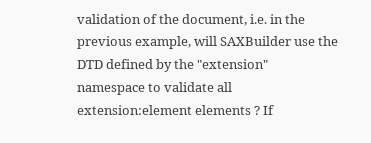validation of the document, i.e. in the
previous example, will SAXBuilder use the DTD defined by the "extension"
namespace to validate all extension:element elements ? If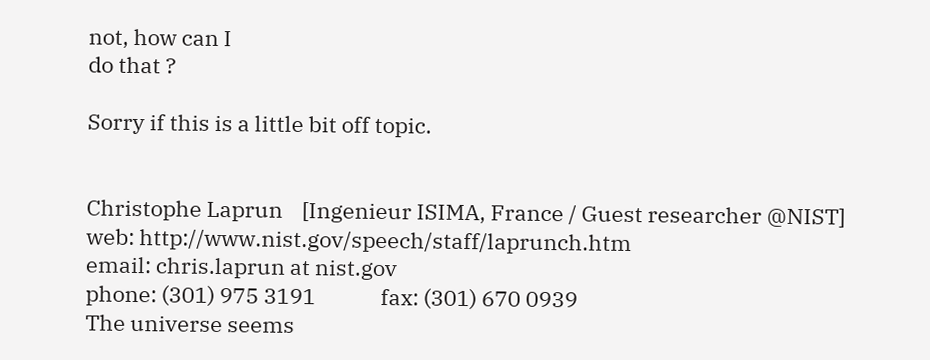not, how can I
do that ?

Sorry if this is a little bit off topic.


Christophe Laprun    [Ingenieur ISIMA, France / Guest researcher @NIST]
web: http://www.nist.gov/speech/staff/laprunch.htm
email: chris.laprun at nist.gov
phone: (301) 975 3191             fax: (301) 670 0939
The universe seems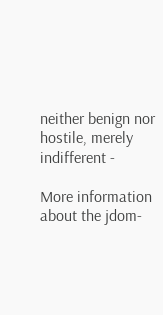neither benign nor hostile, merely indifferent -

More information about the jdom-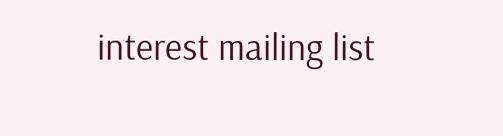interest mailing list